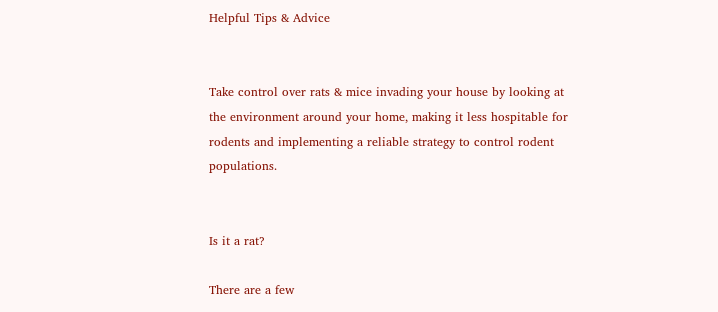Helpful Tips & Advice


Take control over rats & mice invading your house by looking at the environment around your home, making it less hospitable for rodents and implementing a reliable strategy to control rodent populations.


Is it a rat?

There are a few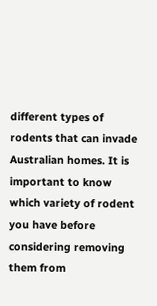different types of rodents that can invade Australian homes. It is important to know which variety of rodent you have before considering removing them from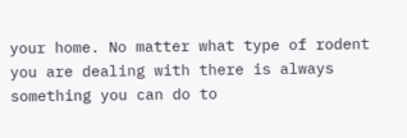your home. No matter what type of rodent you are dealing with there is always something you can do to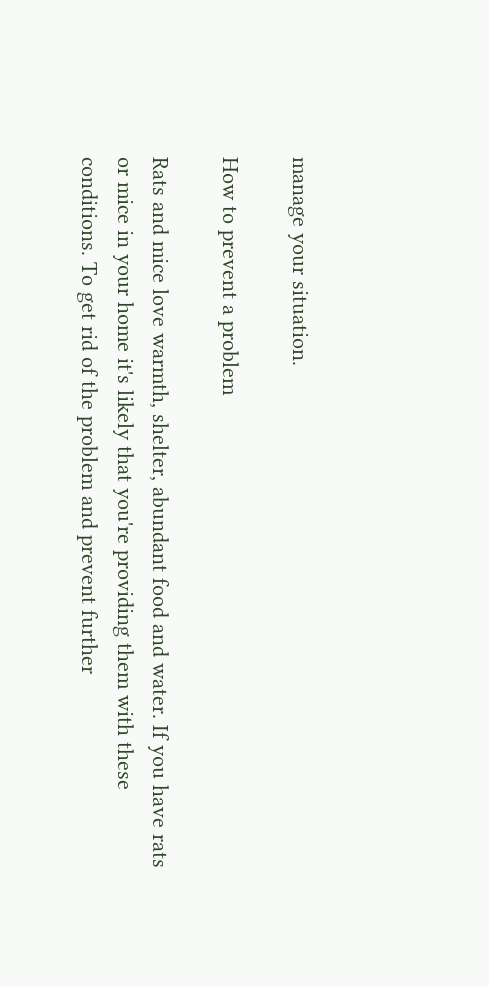manage your situation.

How to prevent a problem

Rats and mice love warmth, shelter, abundant food and water. If you have rats or mice in your home it's likely that you're providing them with these conditions. To get rid of the problem and prevent further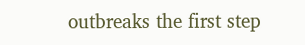outbreaks the first step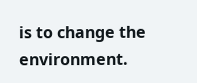is to change the environment.